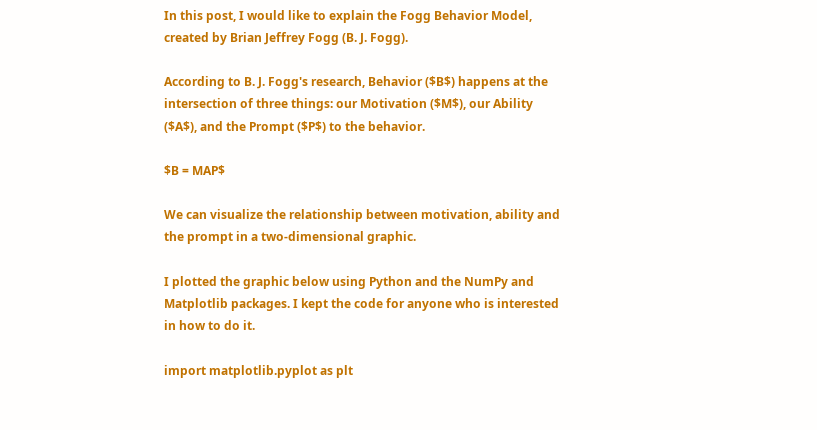In this post, I would like to explain the Fogg Behavior Model, created by Brian Jeffrey Fogg (B. J. Fogg).

According to B. J. Fogg's research, Behavior ($B$) happens at the intersection of three things: our Motivation ($M$), our Ability ($A$), and the Prompt ($P$) to the behavior.

$B = MAP$

We can visualize the relationship between motivation, ability and the prompt in a two-dimensional graphic.

I plotted the graphic below using Python and the NumPy and Matplotlib packages. I kept the code for anyone who is interested in how to do it.

import matplotlib.pyplot as plt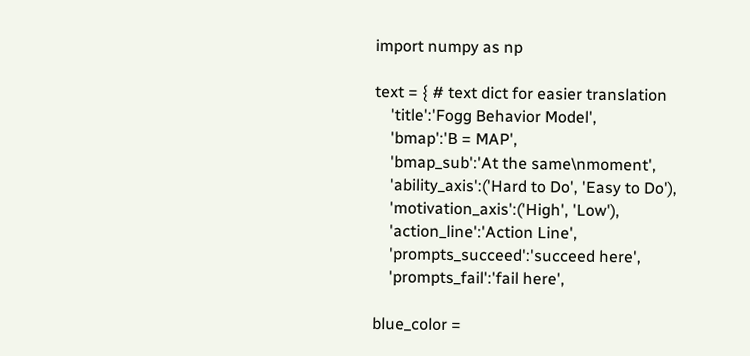import numpy as np

text = { # text dict for easier translation
    'title':'Fogg Behavior Model',
    'bmap':'B = MAP',
    'bmap_sub':'At the same\nmoment',
    'ability_axis':('Hard to Do', 'Easy to Do'),
    'motivation_axis':('High', 'Low'),
    'action_line':'Action Line',
    'prompts_succeed':'succeed here',
    'prompts_fail':'fail here',

blue_color =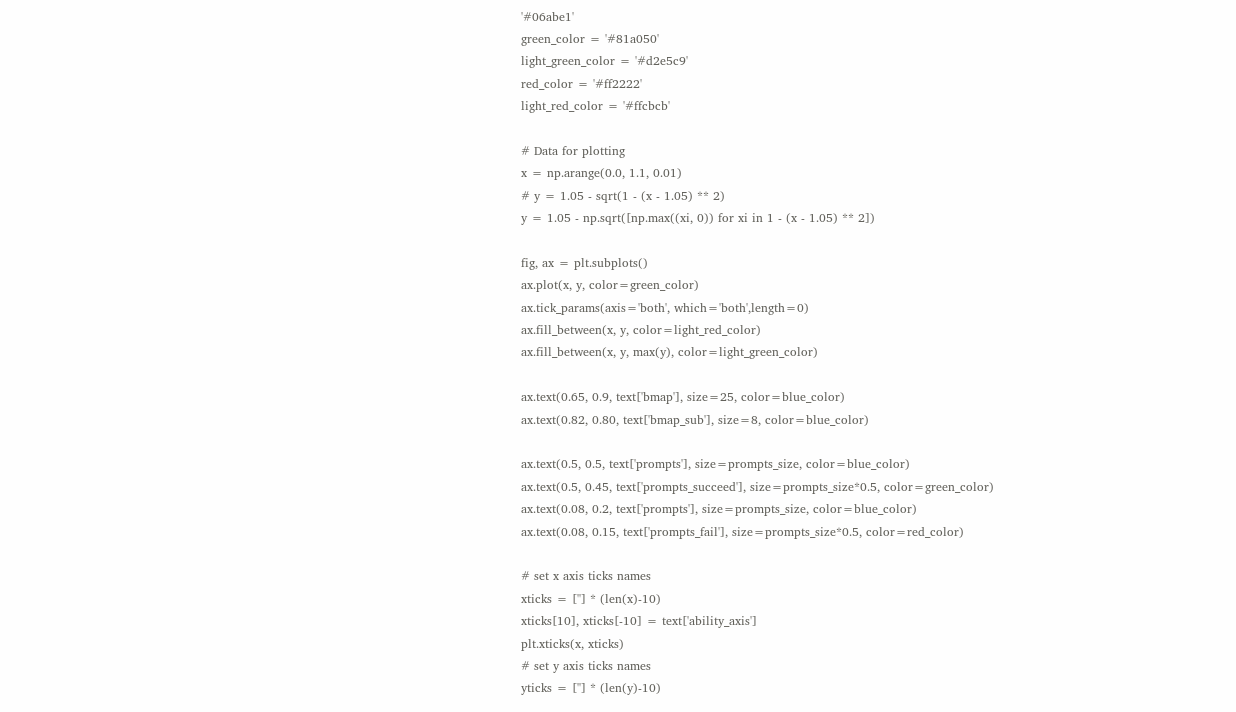'#06abe1'
green_color = '#81a050'
light_green_color = '#d2e5c9'
red_color = '#ff2222'
light_red_color = '#ffcbcb'

# Data for plotting
x = np.arange(0.0, 1.1, 0.01)
# y = 1.05 - sqrt(1 - (x - 1.05) ** 2)
y = 1.05 - np.sqrt([np.max((xi, 0)) for xi in 1 - (x - 1.05) ** 2])

fig, ax = plt.subplots()
ax.plot(x, y, color=green_color)
ax.tick_params(axis='both', which='both',length=0)
ax.fill_between(x, y, color=light_red_color)
ax.fill_between(x, y, max(y), color=light_green_color)

ax.text(0.65, 0.9, text['bmap'], size=25, color=blue_color)
ax.text(0.82, 0.80, text['bmap_sub'], size=8, color=blue_color)

ax.text(0.5, 0.5, text['prompts'], size=prompts_size, color=blue_color)
ax.text(0.5, 0.45, text['prompts_succeed'], size=prompts_size*0.5, color=green_color)
ax.text(0.08, 0.2, text['prompts'], size=prompts_size, color=blue_color)
ax.text(0.08, 0.15, text['prompts_fail'], size=prompts_size*0.5, color=red_color)

# set x axis ticks names
xticks = [''] * (len(x)-10)
xticks[10], xticks[-10] = text['ability_axis']
plt.xticks(x, xticks)
# set y axis ticks names
yticks = [''] * (len(y)-10)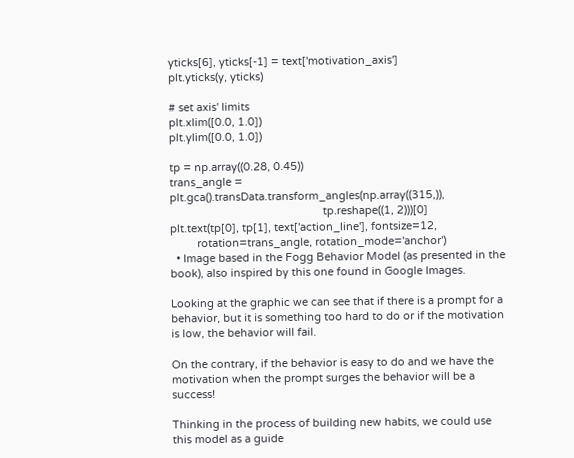yticks[6], yticks[-1] = text['motivation_axis']
plt.yticks(y, yticks)

# set axis' limits
plt.xlim([0.0, 1.0])
plt.ylim([0.0, 1.0])

tp = np.array((0.28, 0.45))
trans_angle = plt.gca().transData.transform_angles(np.array((315,)),
                                                   tp.reshape((1, 2)))[0]
plt.text(tp[0], tp[1], text['action_line'], fontsize=12,
         rotation=trans_angle, rotation_mode='anchor')
  • Image based in the Fogg Behavior Model (as presented in the book), also inspired by this one found in Google Images.

Looking at the graphic we can see that if there is a prompt for a behavior, but it is something too hard to do or if the motivation is low, the behavior will fail.

On the contrary, if the behavior is easy to do and we have the motivation when the prompt surges the behavior will be a success!

Thinking in the process of building new habits, we could use this model as a guide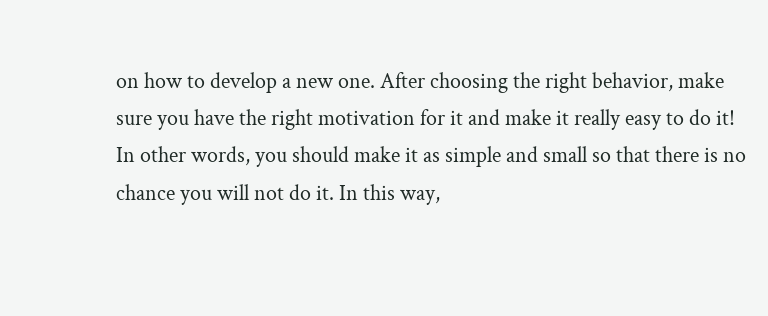on how to develop a new one. After choosing the right behavior, make sure you have the right motivation for it and make it really easy to do it! In other words, you should make it as simple and small so that there is no chance you will not do it. In this way,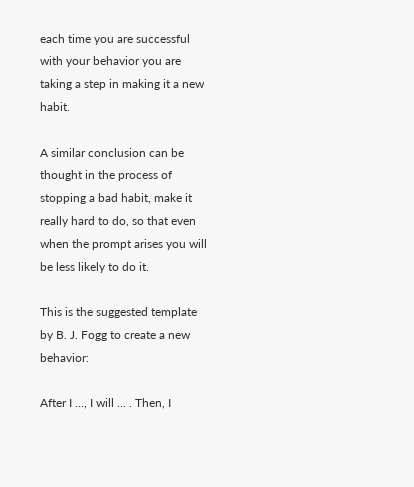each time you are successful with your behavior you are taking a step in making it a new habit.

A similar conclusion can be thought in the process of stopping a bad habit, make it really hard to do, so that even when the prompt arises you will be less likely to do it.

This is the suggested template by B. J. Fogg to create a new behavior:

After I ..., I will ... . Then, I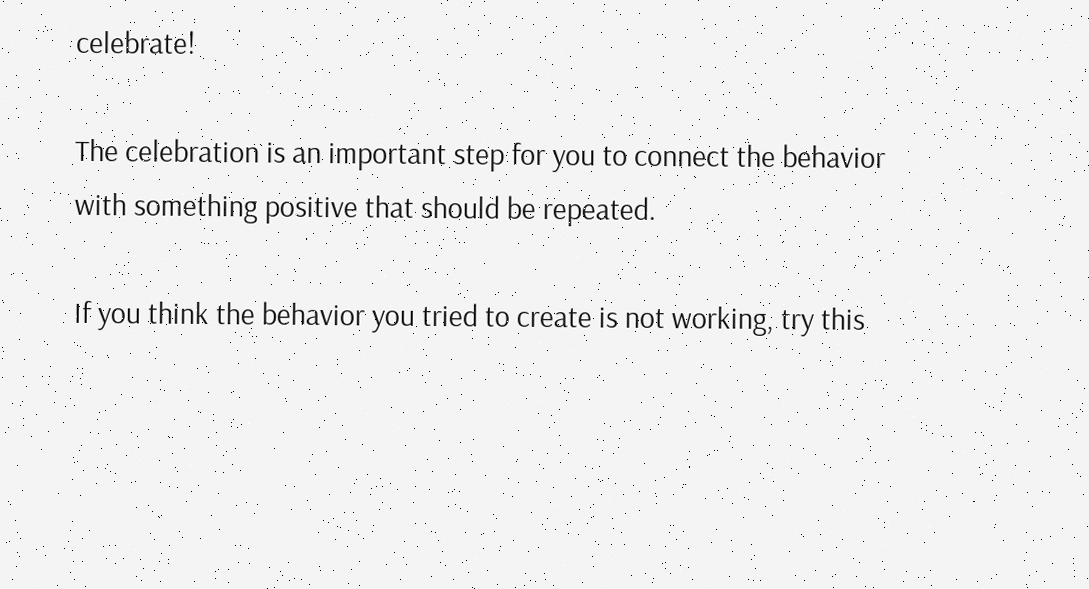celebrate!

The celebration is an important step for you to connect the behavior with something positive that should be repeated.

If you think the behavior you tried to create is not working, try this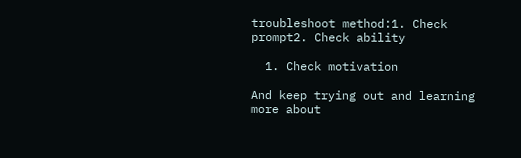troubleshoot method:1. Check prompt2. Check ability

  1. Check motivation

And keep trying out and learning more about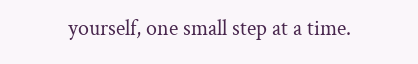yourself, one small step at a time.